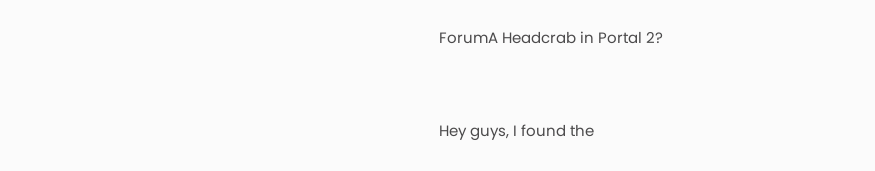ForumA Headcrab in Portal 2?


Hey guys, I found the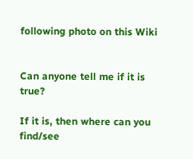following photo on this Wiki


Can anyone tell me if it is true?

If it is, then where can you find/see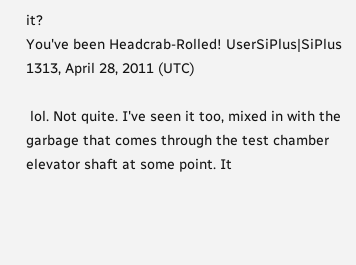it?
You've been Headcrab-Rolled! UserSiPlus|SiPlus 1313, April 28, 2011 (UTC)

 lol. Not quite. I've seen it too, mixed in with the garbage that comes through the test chamber elevator shaft at some point. It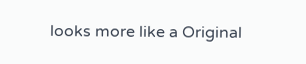looks more like a Original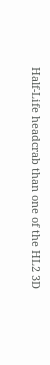Half-Life headcrab than one of the HL2 3D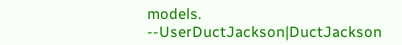models.
--UserDuctJackson|DuctJackson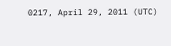0217, April 29, 2011 (UTC)